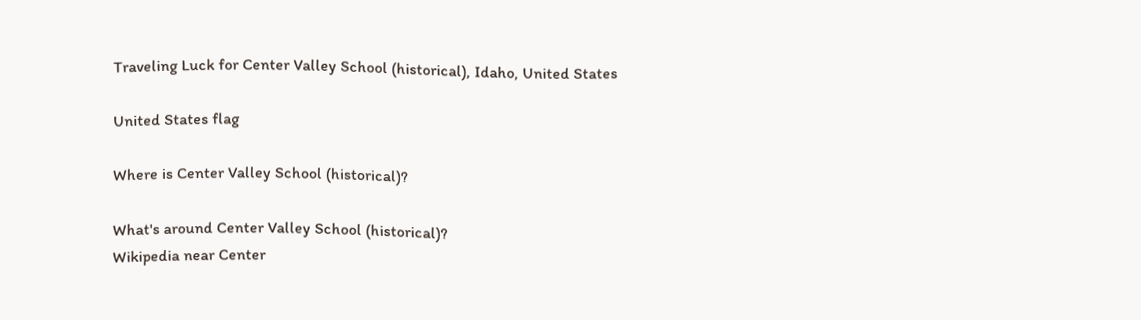Traveling Luck for Center Valley School (historical), Idaho, United States

United States flag

Where is Center Valley School (historical)?

What's around Center Valley School (historical)?
Wikipedia near Center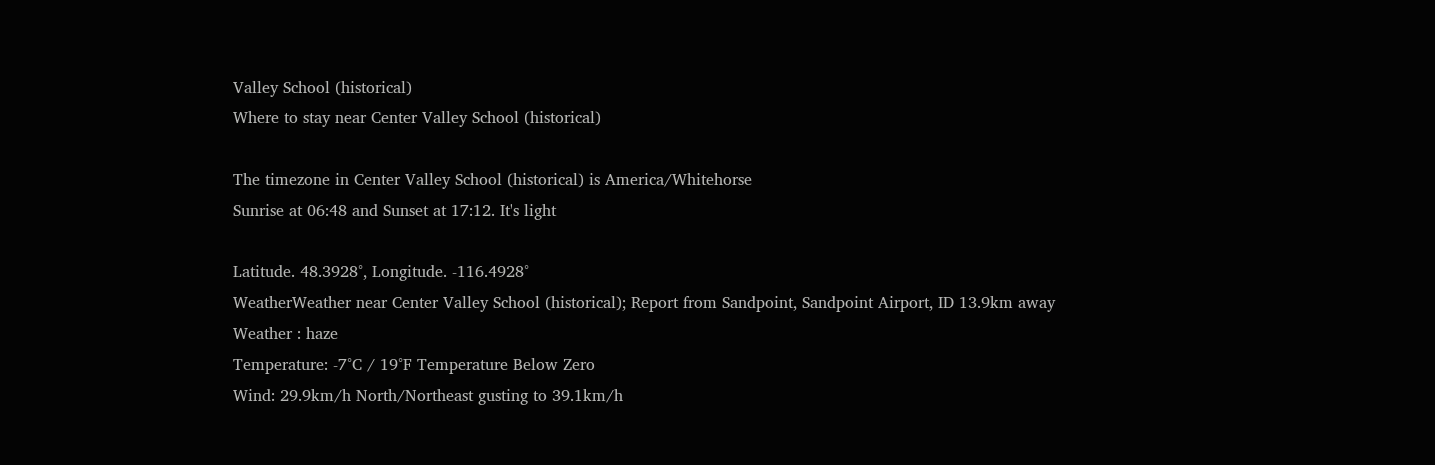Valley School (historical)
Where to stay near Center Valley School (historical)

The timezone in Center Valley School (historical) is America/Whitehorse
Sunrise at 06:48 and Sunset at 17:12. It's light

Latitude. 48.3928°, Longitude. -116.4928°
WeatherWeather near Center Valley School (historical); Report from Sandpoint, Sandpoint Airport, ID 13.9km away
Weather : haze
Temperature: -7°C / 19°F Temperature Below Zero
Wind: 29.9km/h North/Northeast gusting to 39.1km/h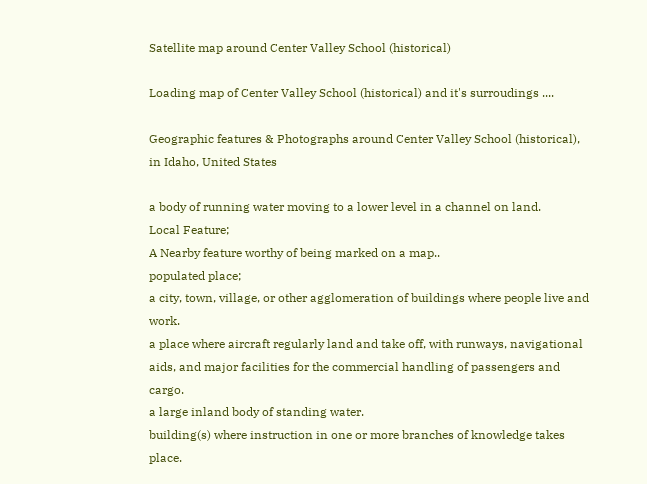Satellite map around Center Valley School (historical)

Loading map of Center Valley School (historical) and it's surroudings ....

Geographic features & Photographs around Center Valley School (historical), in Idaho, United States

a body of running water moving to a lower level in a channel on land.
Local Feature;
A Nearby feature worthy of being marked on a map..
populated place;
a city, town, village, or other agglomeration of buildings where people live and work.
a place where aircraft regularly land and take off, with runways, navigational aids, and major facilities for the commercial handling of passengers and cargo.
a large inland body of standing water.
building(s) where instruction in one or more branches of knowledge takes place.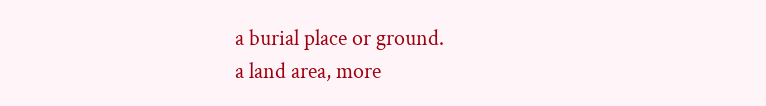a burial place or ground.
a land area, more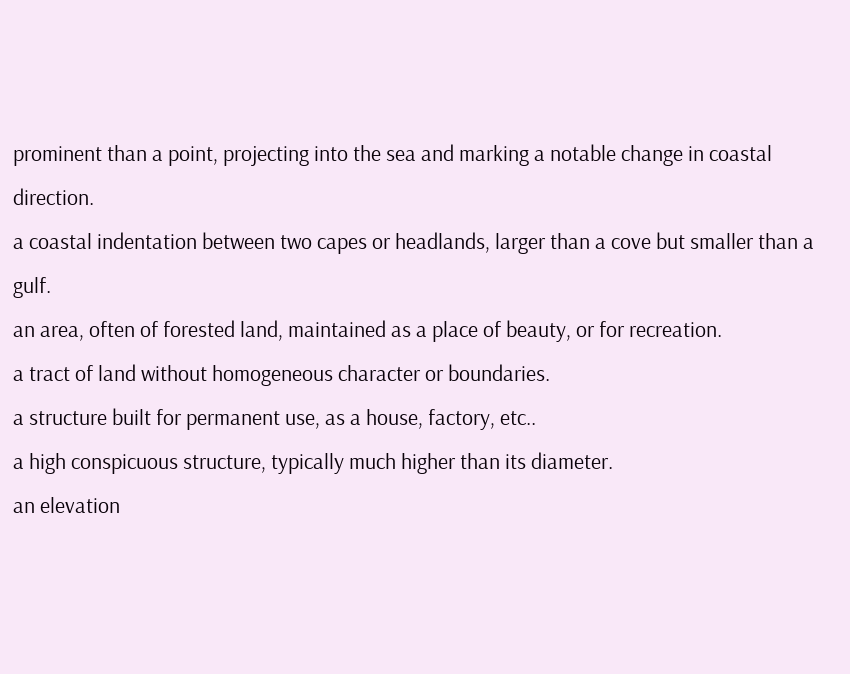prominent than a point, projecting into the sea and marking a notable change in coastal direction.
a coastal indentation between two capes or headlands, larger than a cove but smaller than a gulf.
an area, often of forested land, maintained as a place of beauty, or for recreation.
a tract of land without homogeneous character or boundaries.
a structure built for permanent use, as a house, factory, etc..
a high conspicuous structure, typically much higher than its diameter.
an elevation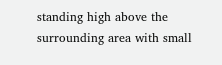standing high above the surrounding area with small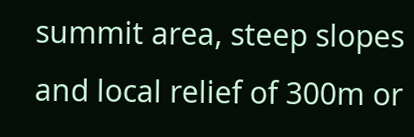summit area, steep slopes and local relief of 300m or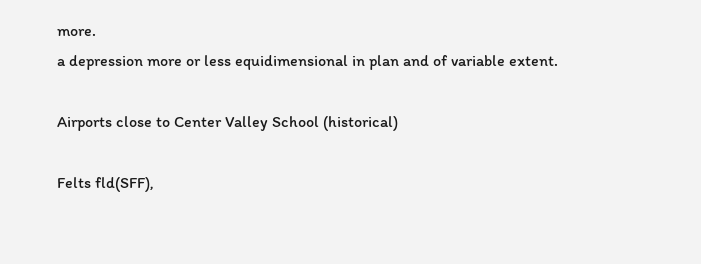more.
a depression more or less equidimensional in plan and of variable extent.

Airports close to Center Valley School (historical)

Felts fld(SFF),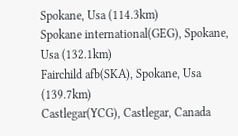Spokane, Usa (114.3km)
Spokane international(GEG), Spokane, Usa (132.1km)
Fairchild afb(SKA), Spokane, Usa (139.7km)
Castlegar(YCG), Castlegar, Canada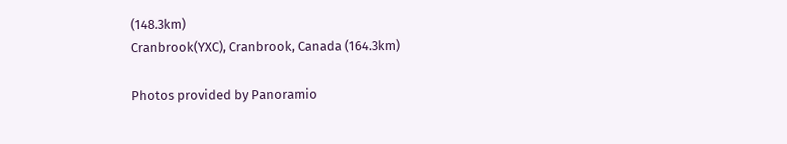(148.3km)
Cranbrook(YXC), Cranbrook, Canada (164.3km)

Photos provided by Panoramio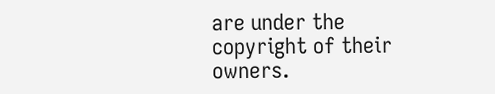are under the copyright of their owners.